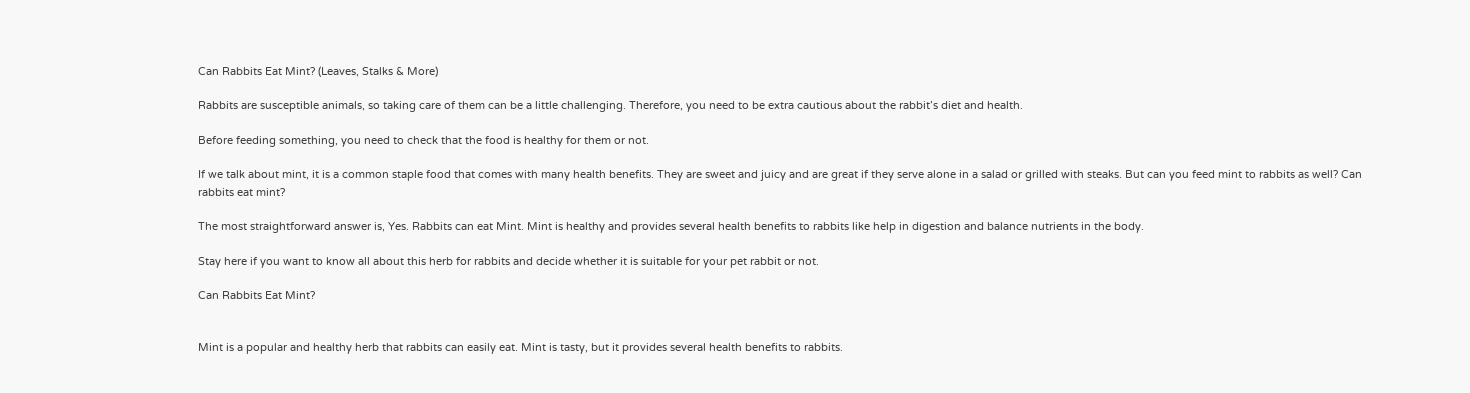Can Rabbits Eat Mint? (Leaves, Stalks & More)

Rabbits are susceptible animals, so taking care of them can be a little challenging. Therefore, you need to be extra cautious about the rabbit’s diet and health.

Before feeding something, you need to check that the food is healthy for them or not.

If we talk about mint, it is a common staple food that comes with many health benefits. They are sweet and juicy and are great if they serve alone in a salad or grilled with steaks. But can you feed mint to rabbits as well? Can rabbits eat mint?

The most straightforward answer is, Yes. Rabbits can eat Mint. Mint is healthy and provides several health benefits to rabbits like help in digestion and balance nutrients in the body.

Stay here if you want to know all about this herb for rabbits and decide whether it is suitable for your pet rabbit or not.

Can Rabbits Eat Mint?


Mint is a popular and healthy herb that rabbits can easily eat. Mint is tasty, but it provides several health benefits to rabbits.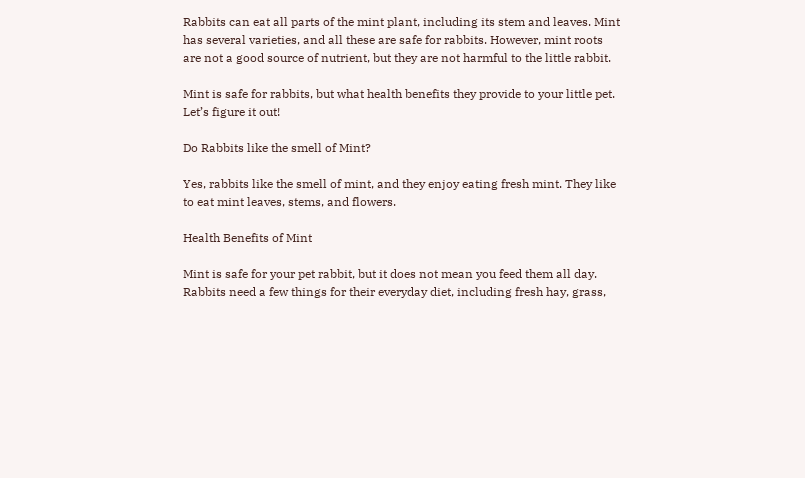Rabbits can eat all parts of the mint plant, including its stem and leaves. Mint has several varieties, and all these are safe for rabbits. However, mint roots are not a good source of nutrient, but they are not harmful to the little rabbit.

Mint is safe for rabbits, but what health benefits they provide to your little pet. Let’s figure it out!

Do Rabbits like the smell of Mint?

Yes, rabbits like the smell of mint, and they enjoy eating fresh mint. They like to eat mint leaves, stems, and flowers.

Health Benefits of Mint

Mint is safe for your pet rabbit, but it does not mean you feed them all day. Rabbits need a few things for their everyday diet, including fresh hay, grass,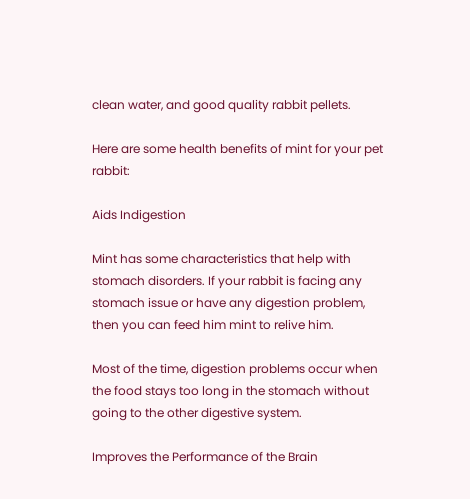clean water, and good quality rabbit pellets.

Here are some health benefits of mint for your pet rabbit:

Aids Indigestion

Mint has some characteristics that help with stomach disorders. If your rabbit is facing any stomach issue or have any digestion problem, then you can feed him mint to relive him.

Most of the time, digestion problems occur when the food stays too long in the stomach without going to the other digestive system.

Improves the Performance of the Brain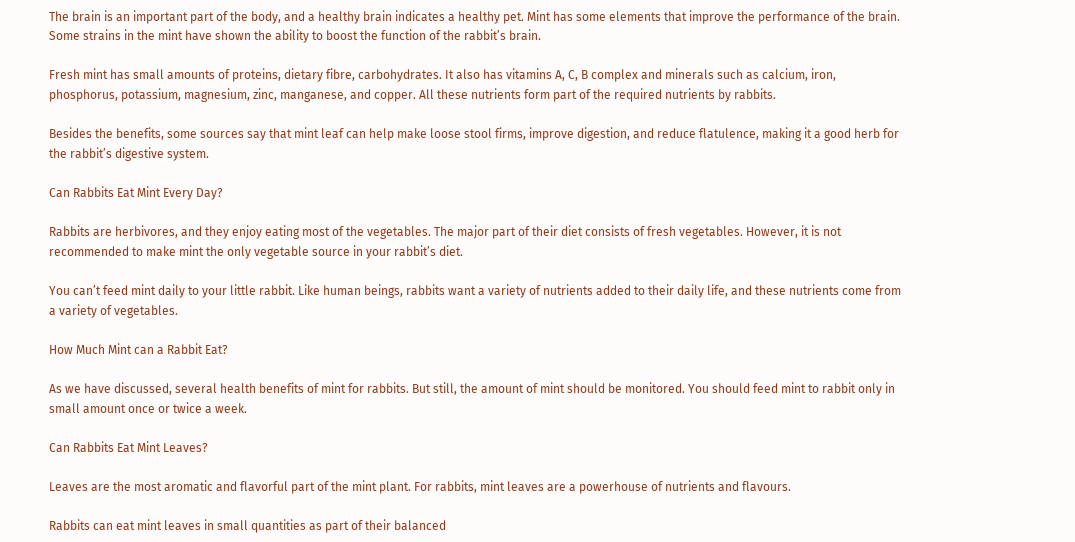The brain is an important part of the body, and a healthy brain indicates a healthy pet. Mint has some elements that improve the performance of the brain. Some strains in the mint have shown the ability to boost the function of the rabbit’s brain.

Fresh mint has small amounts of proteins, dietary fibre, carbohydrates. It also has vitamins A, C, B complex and minerals such as calcium, iron, phosphorus, potassium, magnesium, zinc, manganese, and copper. All these nutrients form part of the required nutrients by rabbits.

Besides the benefits, some sources say that mint leaf can help make loose stool firms, improve digestion, and reduce flatulence, making it a good herb for the rabbit’s digestive system.

Can Rabbits Eat Mint Every Day?

Rabbits are herbivores, and they enjoy eating most of the vegetables. The major part of their diet consists of fresh vegetables. However, it is not recommended to make mint the only vegetable source in your rabbit’s diet.

You can’t feed mint daily to your little rabbit. Like human beings, rabbits want a variety of nutrients added to their daily life, and these nutrients come from a variety of vegetables.

How Much Mint can a Rabbit Eat?

As we have discussed, several health benefits of mint for rabbits. But still, the amount of mint should be monitored. You should feed mint to rabbit only in small amount once or twice a week.

Can Rabbits Eat Mint Leaves?

Leaves are the most aromatic and flavorful part of the mint plant. For rabbits, mint leaves are a powerhouse of nutrients and flavours.

Rabbits can eat mint leaves in small quantities as part of their balanced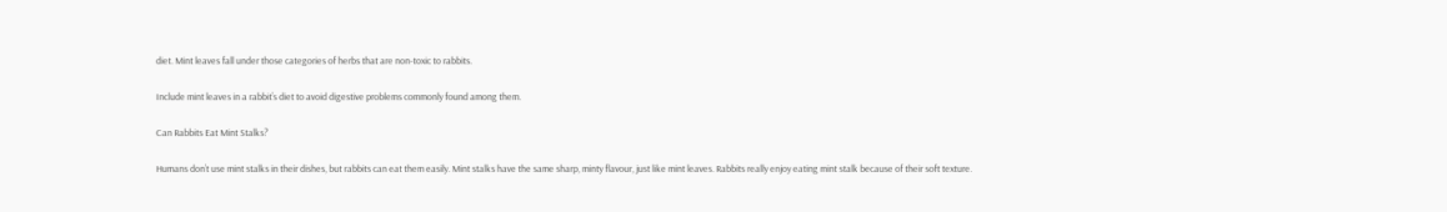diet. Mint leaves fall under those categories of herbs that are non-toxic to rabbits.

Include mint leaves in a rabbit’s diet to avoid digestive problems commonly found among them.

Can Rabbits Eat Mint Stalks?

Humans don’t use mint stalks in their dishes, but rabbits can eat them easily. Mint stalks have the same sharp, minty flavour, just like mint leaves. Rabbits really enjoy eating mint stalk because of their soft texture.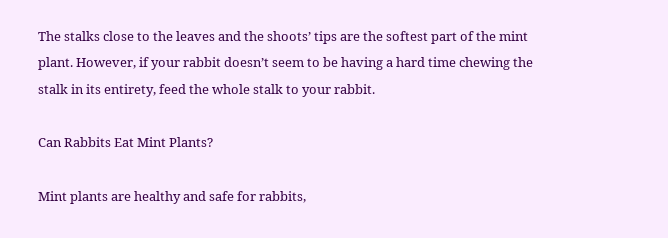The stalks close to the leaves and the shoots’ tips are the softest part of the mint plant. However, if your rabbit doesn’t seem to be having a hard time chewing the stalk in its entirety, feed the whole stalk to your rabbit.

Can Rabbits Eat Mint Plants?

Mint plants are healthy and safe for rabbits,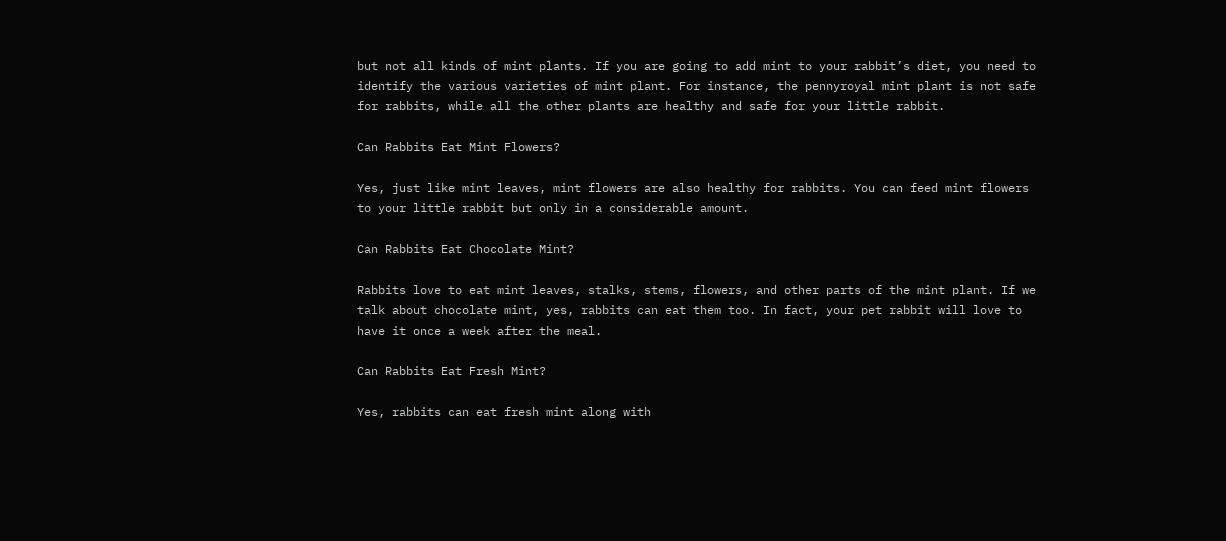but not all kinds of mint plants. If you are going to add mint to your rabbit’s diet, you need to identify the various varieties of mint plant. For instance, the pennyroyal mint plant is not safe for rabbits, while all the other plants are healthy and safe for your little rabbit.

Can Rabbits Eat Mint Flowers?

Yes, just like mint leaves, mint flowers are also healthy for rabbits. You can feed mint flowers to your little rabbit but only in a considerable amount.

Can Rabbits Eat Chocolate Mint?

Rabbits love to eat mint leaves, stalks, stems, flowers, and other parts of the mint plant. If we talk about chocolate mint, yes, rabbits can eat them too. In fact, your pet rabbit will love to have it once a week after the meal.

Can Rabbits Eat Fresh Mint?

Yes, rabbits can eat fresh mint along with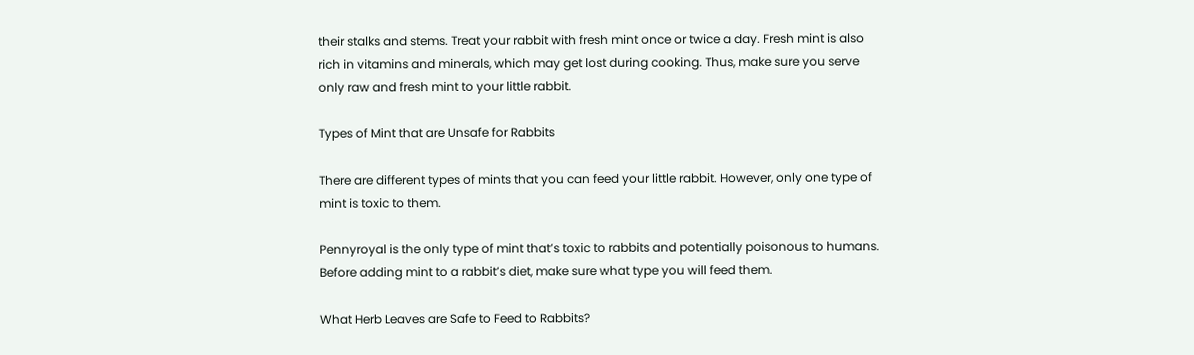their stalks and stems. Treat your rabbit with fresh mint once or twice a day. Fresh mint is also rich in vitamins and minerals, which may get lost during cooking. Thus, make sure you serve only raw and fresh mint to your little rabbit.

Types of Mint that are Unsafe for Rabbits

There are different types of mints that you can feed your little rabbit. However, only one type of mint is toxic to them.

Pennyroyal is the only type of mint that’s toxic to rabbits and potentially poisonous to humans. Before adding mint to a rabbit’s diet, make sure what type you will feed them.

What Herb Leaves are Safe to Feed to Rabbits?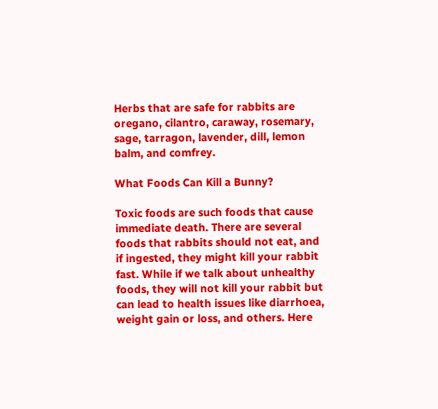Herbs that are safe for rabbits are oregano, cilantro, caraway, rosemary, sage, tarragon, lavender, dill, lemon balm, and comfrey.

What Foods Can Kill a Bunny?

Toxic foods are such foods that cause immediate death. There are several foods that rabbits should not eat, and if ingested, they might kill your rabbit fast. While if we talk about unhealthy foods, they will not kill your rabbit but can lead to health issues like diarrhoea, weight gain or loss, and others. Here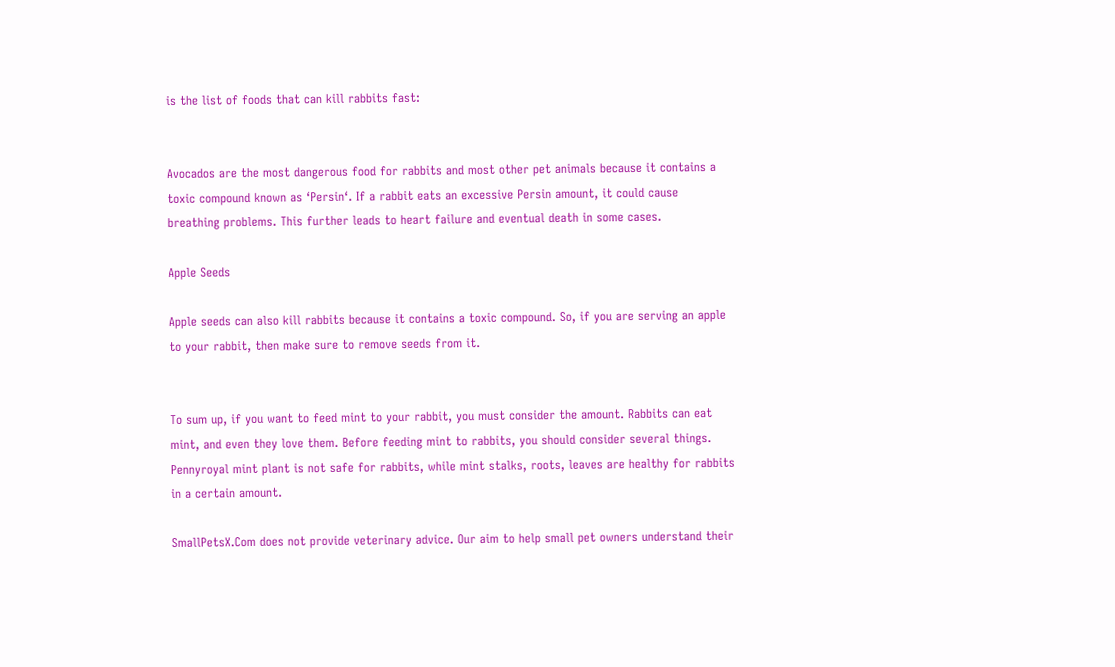is the list of foods that can kill rabbits fast:


Avocados are the most dangerous food for rabbits and most other pet animals because it contains a toxic compound known as ‘Persin‘. If a rabbit eats an excessive Persin amount, it could cause breathing problems. This further leads to heart failure and eventual death in some cases.

Apple Seeds

Apple seeds can also kill rabbits because it contains a toxic compound. So, if you are serving an apple to your rabbit, then make sure to remove seeds from it.


To sum up, if you want to feed mint to your rabbit, you must consider the amount. Rabbits can eat mint, and even they love them. Before feeding mint to rabbits, you should consider several things. Pennyroyal mint plant is not safe for rabbits, while mint stalks, roots, leaves are healthy for rabbits in a certain amount.

SmallPetsX.Com does not provide veterinary advice. Our aim to help small pet owners understand their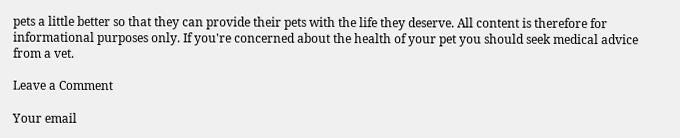pets a little better so that they can provide their pets with the life they deserve. All content is therefore for informational purposes only. If you're concerned about the health of your pet you should seek medical advice from a vet.

Leave a Comment

Your email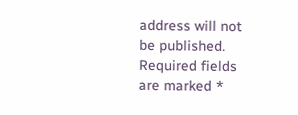address will not be published. Required fields are marked *